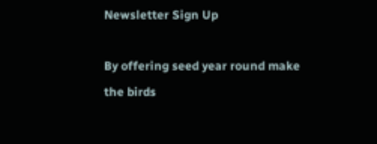Newsletter Sign Up

By offering seed year round make the birds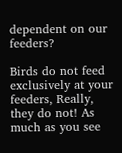dependent on our feeders?

Birds do not feed exclusively at your feeders, Really, they do not! As much as you see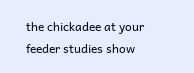the chickadee at your feeder studies show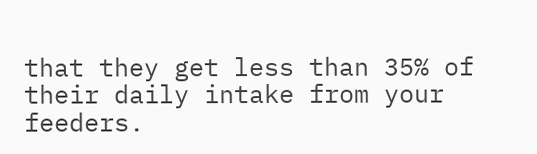that they get less than 35% of their daily intake from your feeders.